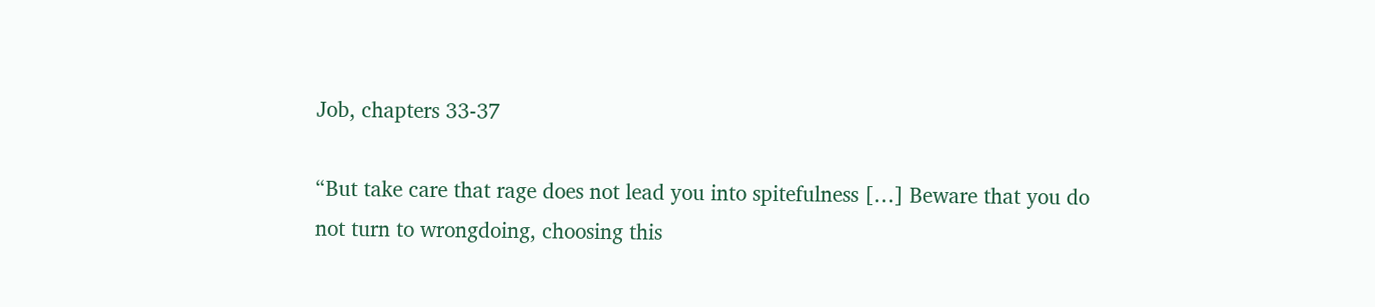Job, chapters 33-37

“But take care that rage does not lead you into spitefulness […] Beware that you do not turn to wrongdoing, choosing this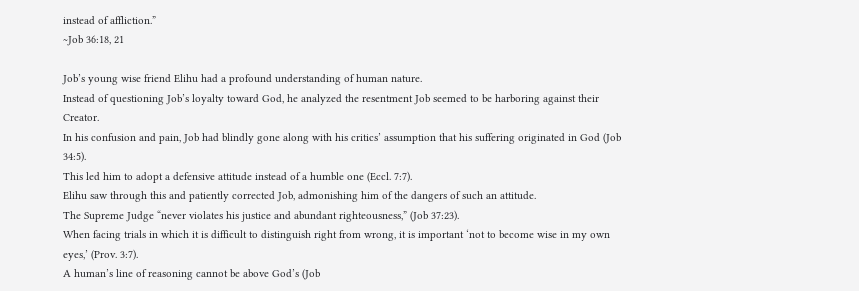instead of affliction.”
~Job 36:18, 21

Job’s young wise friend Elihu had a profound understanding of human nature.
Instead of questioning Job’s loyalty toward God, he analyzed the resentment Job seemed to be harboring against their Creator.
In his confusion and pain, Job had blindly gone along with his critics’ assumption that his suffering originated in God (Job 34:5).
This led him to adopt a defensive attitude instead of a humble one (Eccl. 7:7).
Elihu saw through this and patiently corrected Job, admonishing him of the dangers of such an attitude.
The Supreme Judge “never violates his justice and abundant righteousness,” (Job 37:23).
When facing trials in which it is difficult to distinguish right from wrong, it is important ‘not to become wise in my own eyes,’ (Prov. 3:7).
A human’s line of reasoning cannot be above God’s (Job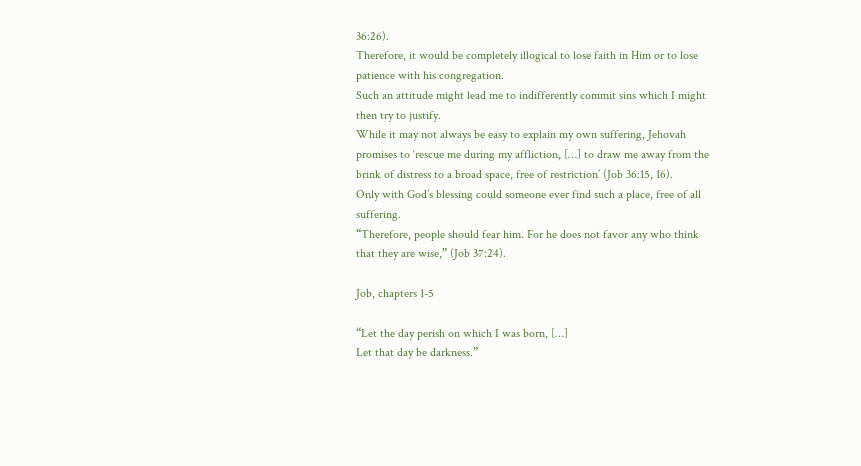36:26).
Therefore, it would be completely illogical to lose faith in Him or to lose patience with his congregation.
Such an attitude might lead me to indifferently commit sins which I might then try to justify.
While it may not always be easy to explain my own suffering, Jehovah promises to ‘rescue me during my affliction, […] to draw me away from the brink of distress to a broad space, free of restriction’ (Job 36:15, 16).
Only with God’s blessing could someone ever find such a place, free of all suffering.
“Therefore, people should fear him. For he does not favor any who think that they are wise,” (Job 37:24).

Job, chapters 1-5

“Let the day perish on which I was born, […]
Let that day be darkness.”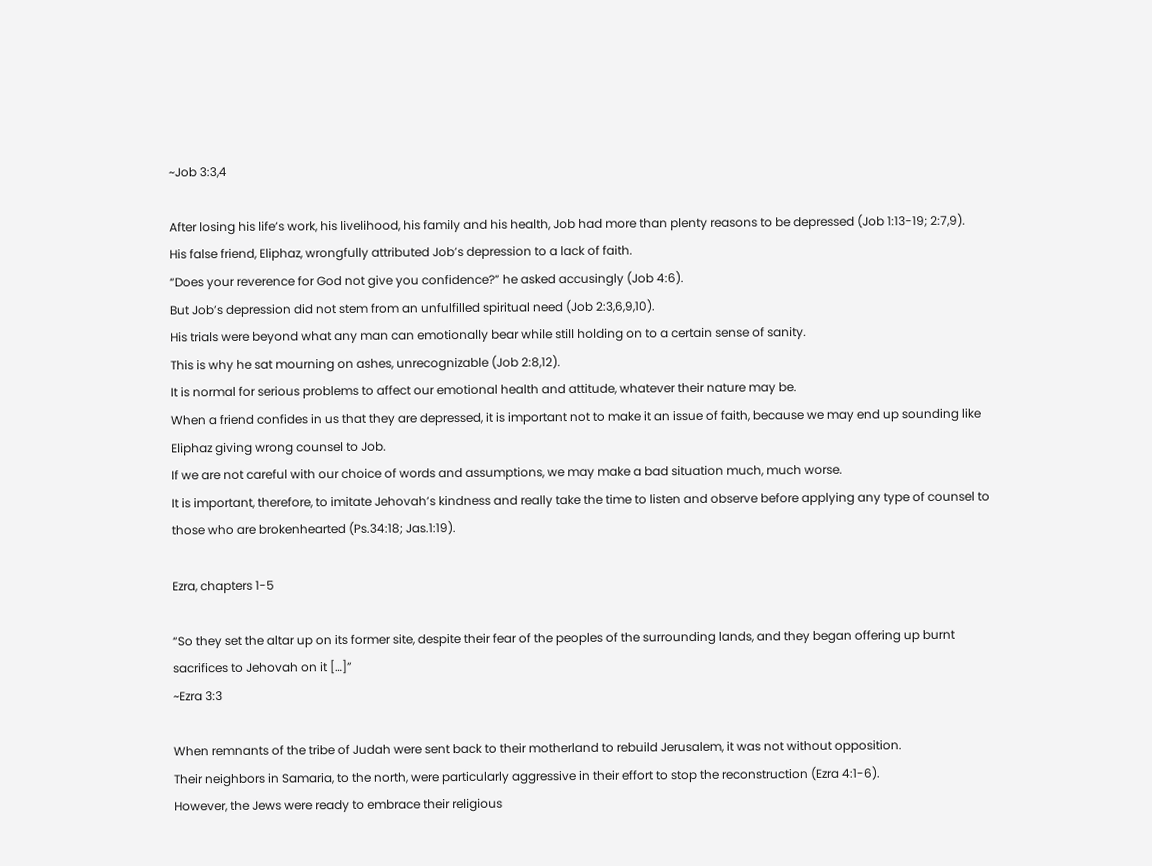~Job 3:3,4

After losing his life’s work, his livelihood, his family and his health, Job had more than plenty reasons to be depressed (Job 1:13-19; 2:7,9).
His false friend, Eliphaz, wrongfully attributed Job’s depression to a lack of faith.
“Does your reverence for God not give you confidence?” he asked accusingly (Job 4:6).
But Job’s depression did not stem from an unfulfilled spiritual need (Job 2:3,6,9,10).
His trials were beyond what any man can emotionally bear while still holding on to a certain sense of sanity.
This is why he sat mourning on ashes, unrecognizable (Job 2:8,12).
It is normal for serious problems to affect our emotional health and attitude, whatever their nature may be.
When a friend confides in us that they are depressed, it is important not to make it an issue of faith, because we may end up sounding like Eliphaz giving wrong counsel to Job.
If we are not careful with our choice of words and assumptions, we may make a bad situation much, much worse.
It is important, therefore, to imitate Jehovah’s kindness and really take the time to listen and observe before applying any type of counsel to those who are brokenhearted (Ps.34:18; Jas.1:19).

Ezra, chapters 1-5

“So they set the altar up on its former site, despite their fear of the peoples of the surrounding lands, and they began offering up burnt sacrifices to Jehovah on it […]”
~Ezra 3:3

When remnants of the tribe of Judah were sent back to their motherland to rebuild Jerusalem, it was not without opposition.
Their neighbors in Samaria, to the north, were particularly aggressive in their effort to stop the reconstruction (Ezra 4:1-6).
However, the Jews were ready to embrace their religious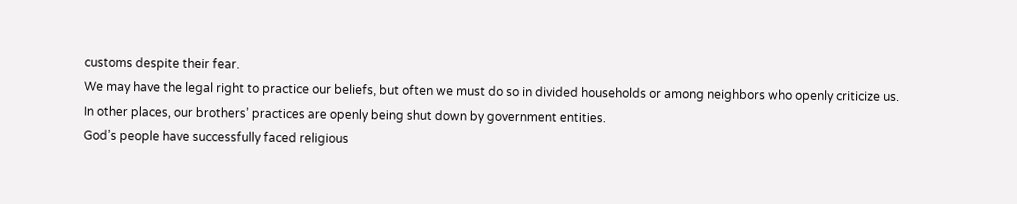customs despite their fear.
We may have the legal right to practice our beliefs, but often we must do so in divided households or among neighbors who openly criticize us.
In other places, our brothers’ practices are openly being shut down by government entities.
God’s people have successfully faced religious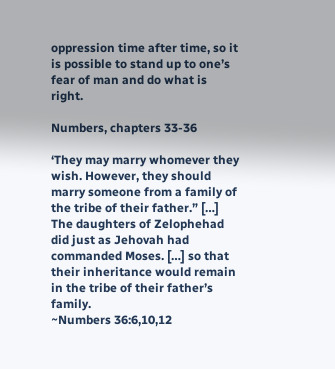oppression time after time, so it is possible to stand up to one’s fear of man and do what is right.

Numbers, chapters 33-36

‘They may marry whomever they wish. However, they should marry someone from a family of the tribe of their father.” […]
The daughters of Zelophehad did just as Jehovah had commanded Moses. […] so that their inheritance would remain in the tribe of their father’s family.
~Numbers 36:6,10,12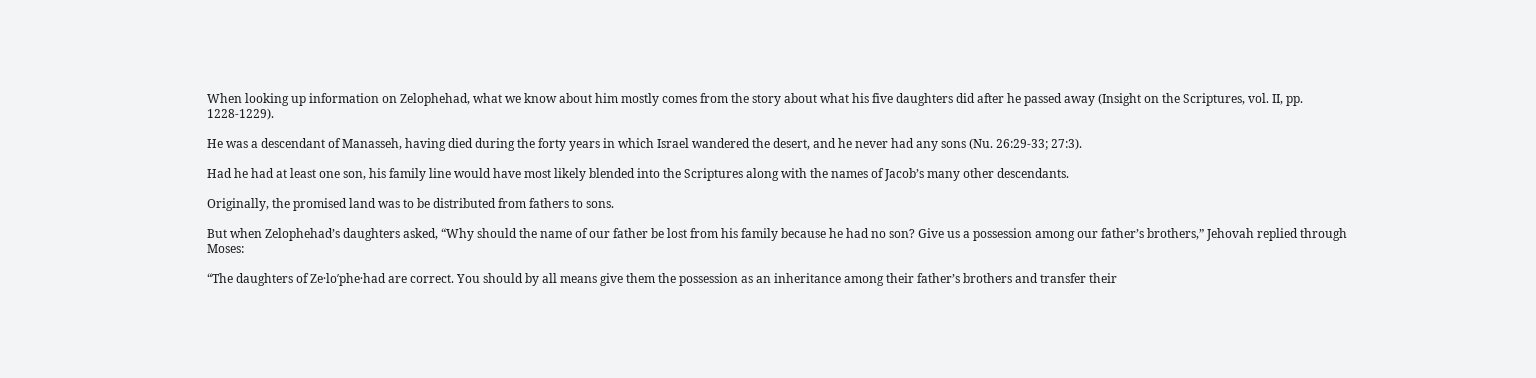When looking up information on Zelophehad, what we know about him mostly comes from the story about what his five daughters did after he passed away (Insight on the Scriptures, vol. II, pp. 1228-1229).

He was a descendant of Manasseh, having died during the forty years in which Israel wandered the desert, and he never had any sons (Nu. 26:29-33; 27:3).

Had he had at least one son, his family line would have most likely blended into the Scriptures along with the names of Jacob’s many other descendants.

Originally, the promised land was to be distributed from fathers to sons.

But when Zelophehad’s daughters asked, “Why should the name of our father be lost from his family because he had no son? Give us a possession among our father’s brothers,” Jehovah replied through Moses:

“The daughters of Ze·lo′phe·had are correct. You should by all means give them the possession as an inheritance among their father’s brothers and transfer their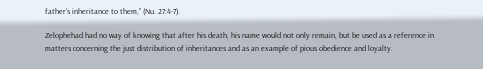father’s inheritance to them,” (Nu. 27:4-7).

Zelophehad had no way of knowing that after his death, his name would not only remain, but be used as a reference in matters concerning the just distribution of inheritances and as an example of pious obedience and loyalty.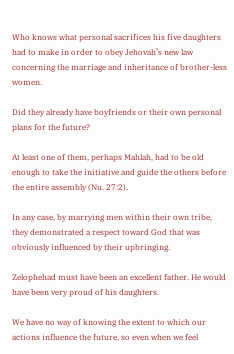Who knows what personal sacrifices his five daughters had to make in order to obey Jehovah’s new law concerning the marriage and inheritance of brother-less women.

Did they already have boyfriends or their own personal plans for the future?

At least one of them, perhaps Mahlah, had to be old enough to take the initiative and guide the others before the entire assembly (Nu. 27:2).

In any case, by marrying men within their own tribe, they demonstrated a respect toward God that was obviously influenced by their upbringing.

Zelophehad must have been an excellent father. He would have been very proud of his daughters.

We have no way of knowing the extent to which our actions influence the future, so even when we feel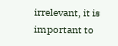irrelevant, it is important to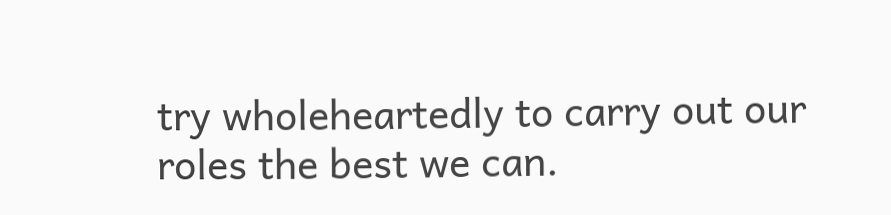try wholeheartedly to carry out our roles the best we can.